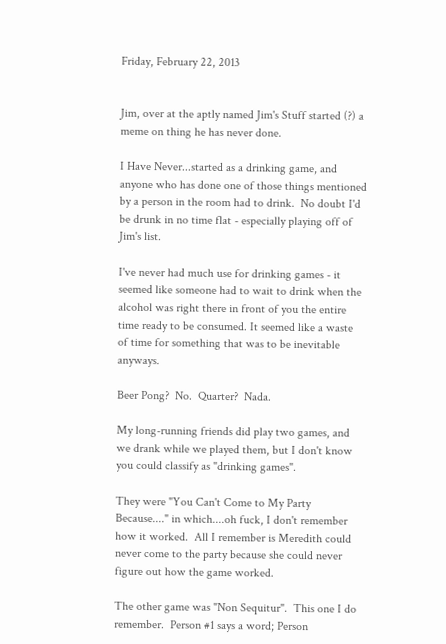Friday, February 22, 2013


Jim, over at the aptly named Jim's Stuff started (?) a meme on thing he has never done.

I Have Never...started as a drinking game, and anyone who has done one of those things mentioned by a person in the room had to drink.  No doubt I'd be drunk in no time flat - especially playing off of Jim's list.

I've never had much use for drinking games - it seemed like someone had to wait to drink when the alcohol was right there in front of you the entire time ready to be consumed. It seemed like a waste of time for something that was to be inevitable anyways.

Beer Pong?  No.  Quarter?  Nada.

My long-running friends did play two games, and we drank while we played them, but I don't know you could classify as "drinking games".

They were "You Can't Come to My Party Because...." in which....oh fuck, I don't remember how it worked.  All I remember is Meredith could never come to the party because she could never figure out how the game worked.

The other game was "Non Sequitur".  This one I do remember.  Person #1 says a word; Person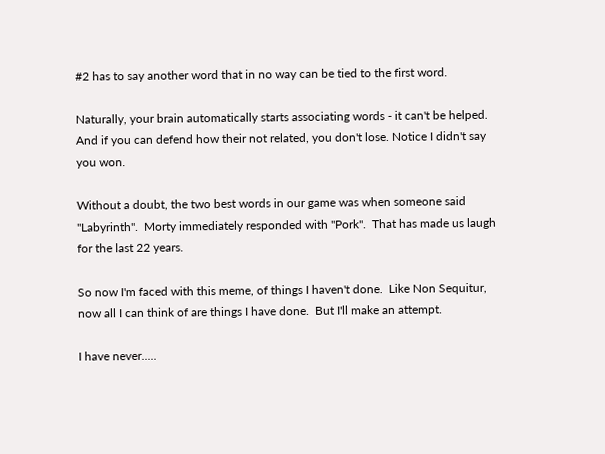#2 has to say another word that in no way can be tied to the first word.

Naturally, your brain automatically starts associating words - it can't be helped.  And if you can defend how their not related, you don't lose. Notice I didn't say you won.

Without a doubt, the two best words in our game was when someone said "Labyrinth".  Morty immediately responded with "Pork".  That has made us laugh for the last 22 years.

So now I'm faced with this meme, of things I haven't done.  Like Non Sequitur, now all I can think of are things I have done.  But I'll make an attempt.

I have never.....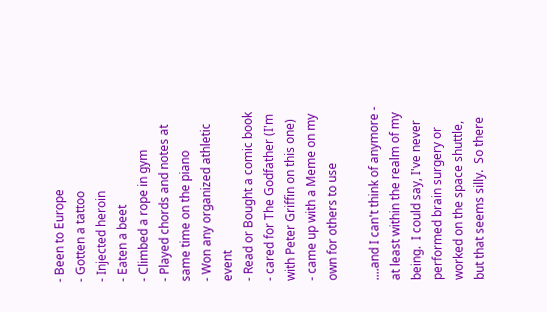- Been to Europe
- Gotten a tattoo
- Injected heroin
- Eaten a beet
- Climbed a rope in gym
- Played chords and notes at same time on the piano
- Won any organized athletic event
- Read or Bought a comic book
- cared for The Godfather (I'm with Peter Griffin on this one)
- came up with a Meme on my own for others to use

....and I can't think of anymore - at least within the realm of my being.  I could say, I've never performed brain surgery or worked on the space shuttle, but that seems silly.  So there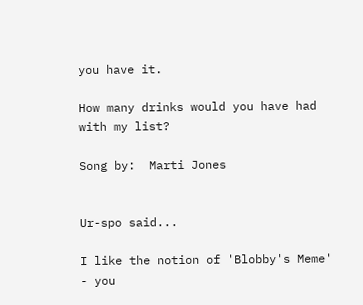you have it.

How many drinks would you have had with my list?

Song by:  Marti Jones


Ur-spo said...

I like the notion of 'Blobby's Meme' - you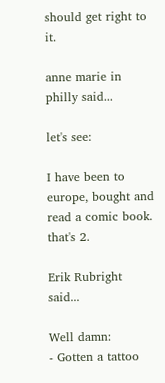should get right to it.

anne marie in philly said...

let's see:

I have been to europe, bought and read a comic book. that's 2.

Erik Rubright said...

Well damn:
- Gotten a tattoo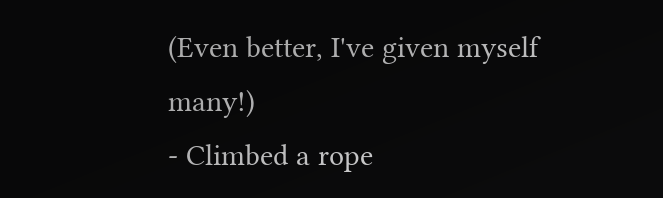(Even better, I've given myself many!)
- Climbed a rope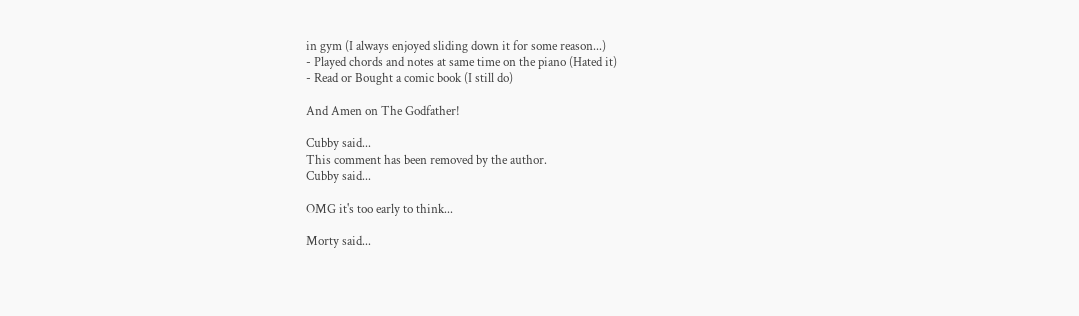in gym (I always enjoyed sliding down it for some reason...)
- Played chords and notes at same time on the piano (Hated it)
- Read or Bought a comic book (I still do)

And Amen on The Godfather!

Cubby said...
This comment has been removed by the author.
Cubby said...

OMG it's too early to think...

Morty said...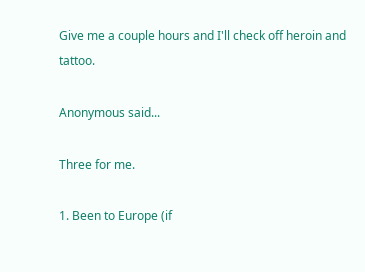Give me a couple hours and I'll check off heroin and tattoo.

Anonymous said...

Three for me.

1. Been to Europe (if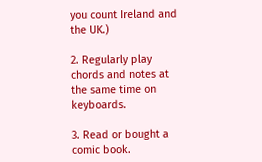you count Ireland and the UK.)

2. Regularly play chords and notes at the same time on keyboards.

3. Read or bought a comic book.